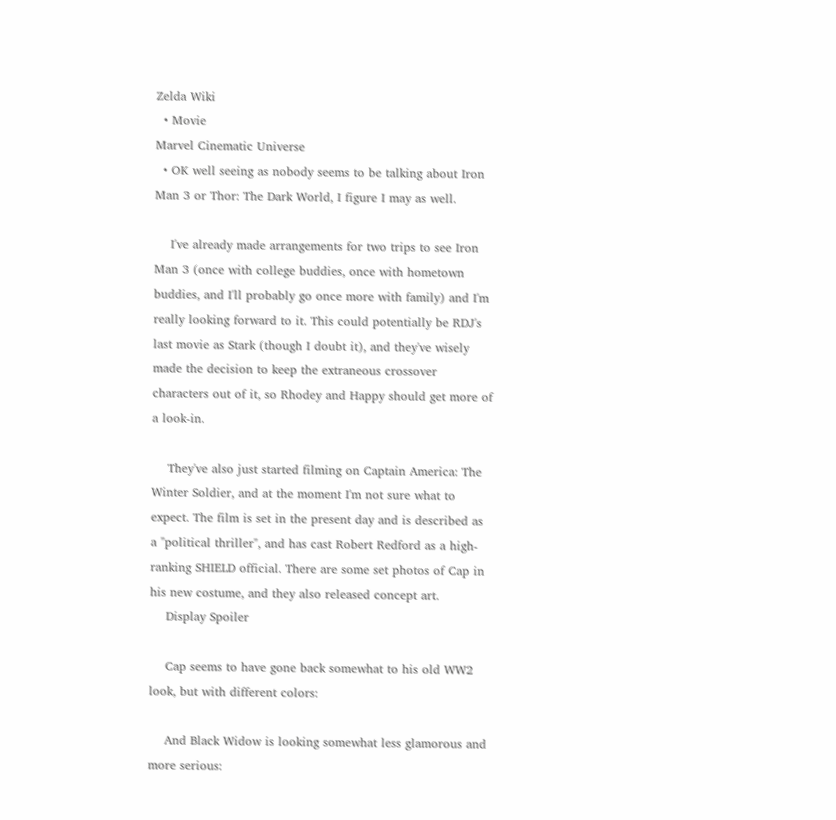Zelda Wiki
  • Movie
Marvel Cinematic Universe
  • OK well seeing as nobody seems to be talking about Iron Man 3 or Thor: The Dark World, I figure I may as well.

    I've already made arrangements for two trips to see Iron Man 3 (once with college buddies, once with hometown buddies, and I'll probably go once more with family) and I'm really looking forward to it. This could potentially be RDJ's last movie as Stark (though I doubt it), and they've wisely made the decision to keep the extraneous crossover characters out of it, so Rhodey and Happy should get more of a look-in.

    They've also just started filming on Captain America: The Winter Soldier, and at the moment I'm not sure what to expect. The film is set in the present day and is described as a "political thriller", and has cast Robert Redford as a high-ranking SHIELD official. There are some set photos of Cap in his new costume, and they also released concept art.
    Display Spoiler

    Cap seems to have gone back somewhat to his old WW2 look, but with different colors:

    And Black Widow is looking somewhat less glamorous and more serious: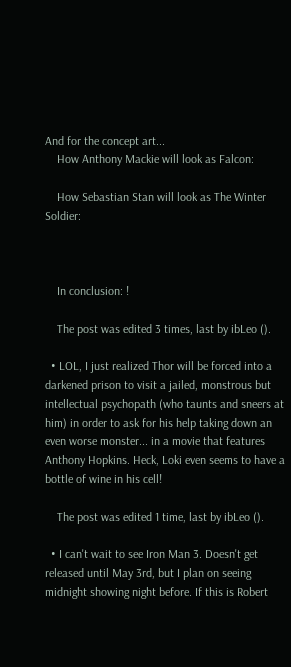And for the concept art...
    How Anthony Mackie will look as Falcon:

    How Sebastian Stan will look as The Winter Soldier:



    In conclusion: !

    The post was edited 3 times, last by ibLeo ().

  • LOL, I just realized Thor will be forced into a darkened prison to visit a jailed, monstrous but intellectual psychopath (who taunts and sneers at him) in order to ask for his help taking down an even worse monster... in a movie that features Anthony Hopkins. Heck, Loki even seems to have a bottle of wine in his cell!

    The post was edited 1 time, last by ibLeo ().

  • I can't wait to see Iron Man 3. Doesn't get released until May 3rd, but I plan on seeing midnight showing night before. If this is Robert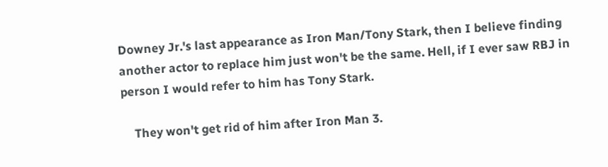Downey Jr.'s last appearance as Iron Man/Tony Stark, then I believe finding another actor to replace him just won't be the same. Hell, if I ever saw RBJ in person I would refer to him has Tony Stark.

    They won't get rid of him after Iron Man 3.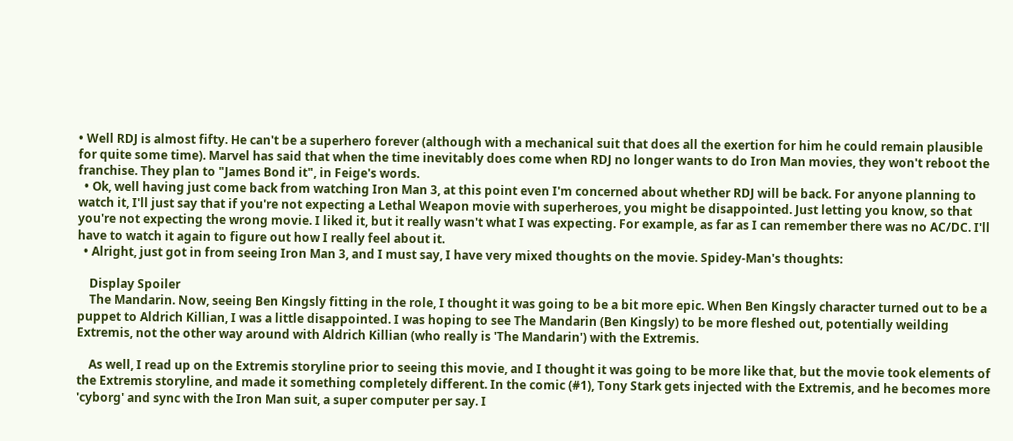• Well RDJ is almost fifty. He can't be a superhero forever (although with a mechanical suit that does all the exertion for him he could remain plausible for quite some time). Marvel has said that when the time inevitably does come when RDJ no longer wants to do Iron Man movies, they won't reboot the franchise. They plan to "James Bond it", in Feige's words.
  • Ok, well having just come back from watching Iron Man 3, at this point even I'm concerned about whether RDJ will be back. For anyone planning to watch it, I'll just say that if you're not expecting a Lethal Weapon movie with superheroes, you might be disappointed. Just letting you know, so that you're not expecting the wrong movie. I liked it, but it really wasn't what I was expecting. For example, as far as I can remember there was no AC/DC. I'll have to watch it again to figure out how I really feel about it.
  • Alright, just got in from seeing Iron Man 3, and I must say, I have very mixed thoughts on the movie. Spidey-Man's thoughts:

    Display Spoiler
    The Mandarin. Now, seeing Ben Kingsly fitting in the role, I thought it was going to be a bit more epic. When Ben Kingsly character turned out to be a puppet to Aldrich Killian, I was a little disappointed. I was hoping to see The Mandarin (Ben Kingsly) to be more fleshed out, potentially weilding Extremis, not the other way around with Aldrich Killian (who really is 'The Mandarin') with the Extremis.

    As well, I read up on the Extremis storyline prior to seeing this movie, and I thought it was going to be more like that, but the movie took elements of the Extremis storyline, and made it something completely different. In the comic (#1), Tony Stark gets injected with the Extremis, and he becomes more 'cyborg' and sync with the Iron Man suit, a super computer per say. I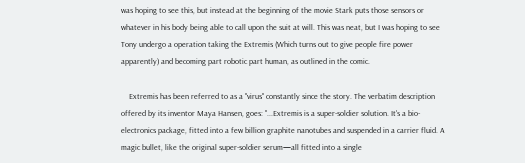was hoping to see this, but instead at the beginning of the movie Stark puts those sensors or whatever in his body being able to call upon the suit at will. This was neat, but I was hoping to see Tony undergo a operation taking the Extremis (Which turns out to give people fire power apparently) and becoming part robotic part human, as outlined in the comic.

    Extremis has been referred to as a "virus" constantly since the story. The verbatim description offered by its inventor Maya Hansen, goes: "...Extremis is a super-soldier solution. It's a bio-electronics package, fitted into a few billion graphite nanotubes and suspended in a carrier fluid. A magic bullet, like the original super-soldier serum—all fitted into a single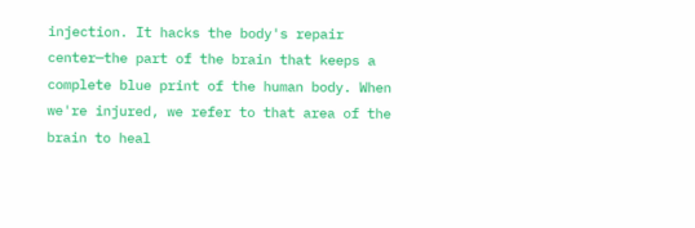injection. It hacks the body's repair center—the part of the brain that keeps a complete blue print of the human body. When we're injured, we refer to that area of the brain to heal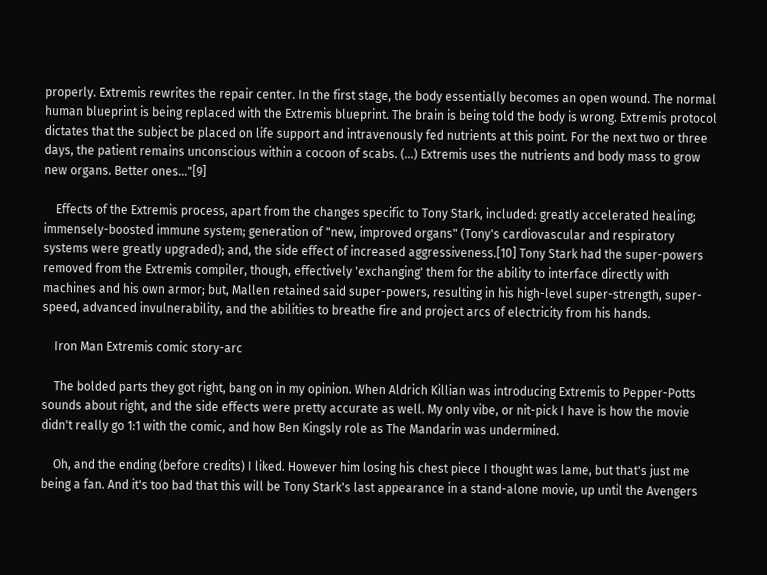properly. Extremis rewrites the repair center. In the first stage, the body essentially becomes an open wound. The normal human blueprint is being replaced with the Extremis blueprint. The brain is being told the body is wrong. Extremis protocol dictates that the subject be placed on life support and intravenously fed nutrients at this point. For the next two or three days, the patient remains unconscious within a cocoon of scabs. (...) Extremis uses the nutrients and body mass to grow new organs. Better ones..."[9]

    Effects of the Extremis process, apart from the changes specific to Tony Stark, included: greatly accelerated healing; immensely-boosted immune system; generation of "new, improved organs" (Tony's cardiovascular and respiratory systems were greatly upgraded); and, the side effect of increased aggressiveness.[10] Tony Stark had the super-powers removed from the Extremis compiler, though, effectively 'exchanging' them for the ability to interface directly with machines and his own armor; but, Mallen retained said super-powers, resulting in his high-level super-strength, super-speed, advanced invulnerability, and the abilities to breathe fire and project arcs of electricity from his hands.

    Iron Man Extremis comic story-arc

    The bolded parts they got right, bang on in my opinion. When Aldrich Killian was introducing Extremis to Pepper-Potts sounds about right, and the side effects were pretty accurate as well. My only vibe, or nit-pick I have is how the movie didn't really go 1:1 with the comic, and how Ben Kingsly role as The Mandarin was undermined.

    Oh, and the ending (before credits) I liked. However him losing his chest piece I thought was lame, but that's just me being a fan. And it's too bad that this will be Tony Stark's last appearance in a stand-alone movie, up until the Avengers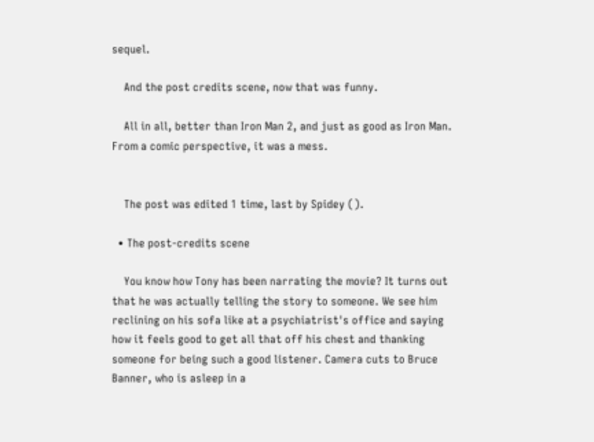sequel.

    And the post credits scene, now that was funny.

    All in all, better than Iron Man 2, and just as good as Iron Man. From a comic perspective, it was a mess.


    The post was edited 1 time, last by Spidey ().

  • The post-credits scene

    You know how Tony has been narrating the movie? It turns out that he was actually telling the story to someone. We see him reclining on his sofa like at a psychiatrist's office and saying how it feels good to get all that off his chest and thanking someone for being such a good listener. Camera cuts to Bruce Banner, who is asleep in a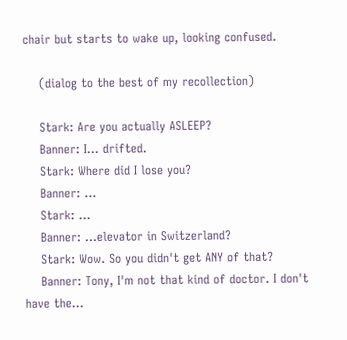chair but starts to wake up, looking confused.

    (dialog to the best of my recollection)

    Stark: Are you actually ASLEEP?
    Banner: I... drifted.
    Stark: Where did I lose you?
    Banner: ...
    Stark: ...
    Banner: ...elevator in Switzerland?
    Stark: Wow. So you didn't get ANY of that?
    Banner: Tony, I'm not that kind of doctor. I don't have the...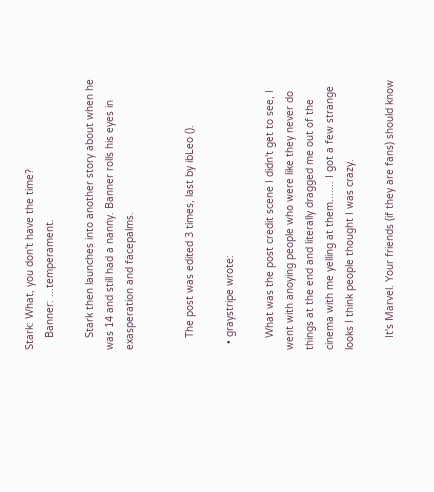Stark: What, you don't have the time?
    Banner: ...temperament.

    Stark then launches into another story about when he was 14 and still had a nanny. Banner rolls his eyes in exasperation and facepalms.


    The post was edited 3 times, last by ibLeo ().

  • graystripe wrote:

    What was the post credit scene I didn't get to see, I went with anoying people who were like they never do things at the end and literally dragged me out of the cinema with me yelling at them....... I got a few strange looks I think people thought I was crazy.

    It's Marvel. Your friends (if they are fans) should know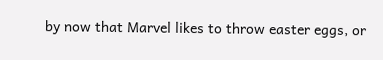by now that Marvel likes to throw easter eggs, or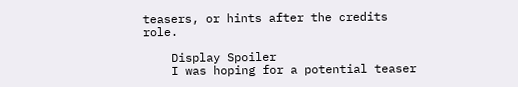teasers, or hints after the credits role.

    Display Spoiler
    I was hoping for a potential teaser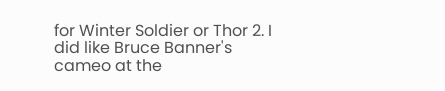for Winter Soldier or Thor 2. I did like Bruce Banner's cameo at the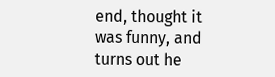end, thought it was funny, and turns out he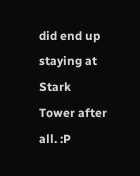did end up staying at Stark Tower after all. :P